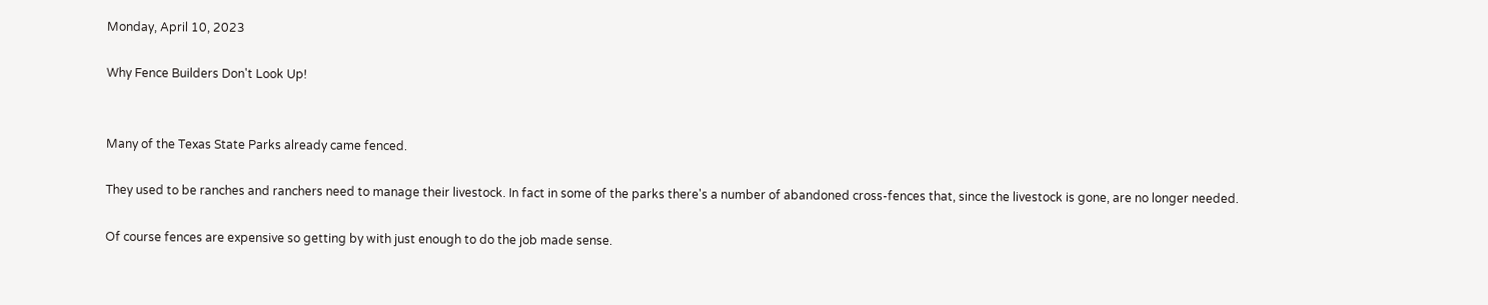Monday, April 10, 2023

Why Fence Builders Don't Look Up!


Many of the Texas State Parks already came fenced.

They used to be ranches and ranchers need to manage their livestock. In fact in some of the parks there's a number of abandoned cross-fences that, since the livestock is gone, are no longer needed.

Of course fences are expensive so getting by with just enough to do the job made sense.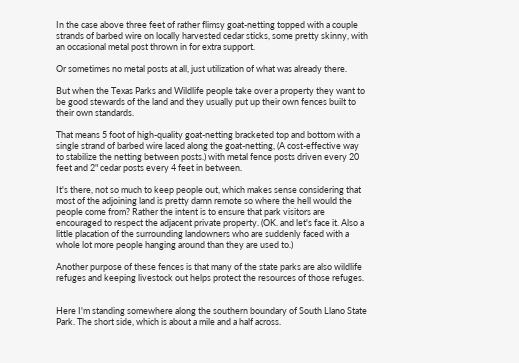In the case above three feet of rather flimsy goat-netting topped with a couple strands of barbed wire on locally harvested cedar sticks, some pretty skinny, with an occasional metal post thrown in for extra support.

Or sometimes no metal posts at all, just utilization of what was already there.

But when the Texas Parks and Wildlife people take over a property they want to be good stewards of the land and they usually put up their own fences built to their own standards.

That means 5 foot of high-quality goat-netting bracketed top and bottom with a single strand of barbed wire laced along the goat-netting, (A cost-effective way to stabilize the netting between posts.) with metal fence posts driven every 20 feet and 2" cedar posts every 4 feet in between.

It's there, not so much to keep people out, which makes sense considering that most of the adjoining land is pretty damn remote so where the hell would the people come from? Rather the intent is to ensure that park visitors are encouraged to respect the adjacent private property. (OK. and let's face it. Also a little placation of the surrounding landowners who are suddenly faced with a whole lot more people hanging around than they are used to.)

Another purpose of these fences is that many of the state parks are also wildlife refuges and keeping livestock out helps protect the resources of those refuges.


Here I'm standing somewhere along the southern boundary of South Llano State Park. The short side, which is about a mile and a half across.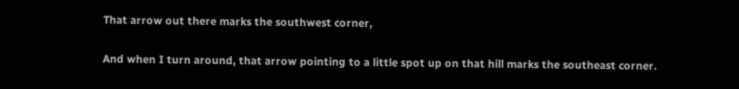That arrow out there marks the southwest corner,

And when I turn around, that arrow pointing to a little spot up on that hill marks the southeast corner.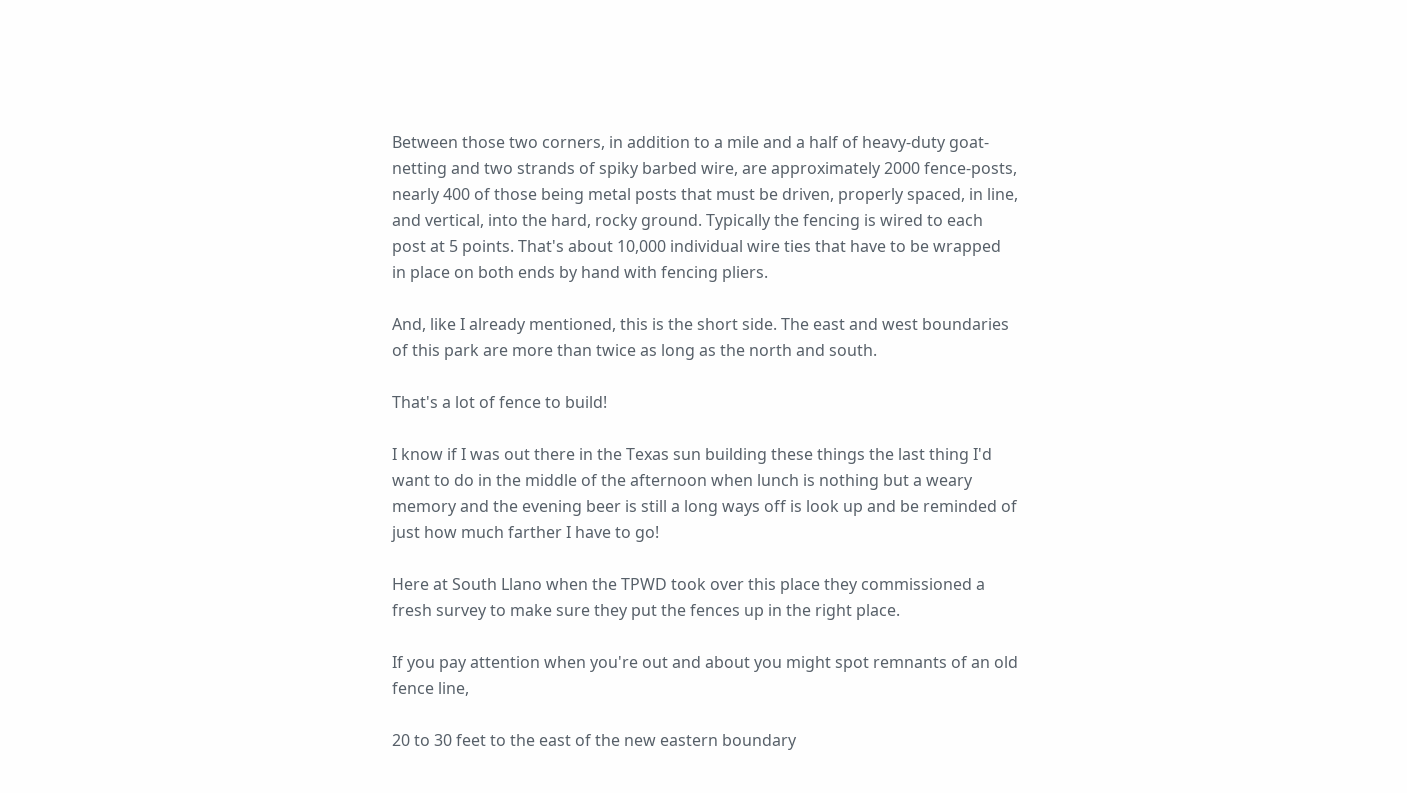Between those two corners, in addition to a mile and a half of heavy-duty goat-netting and two strands of spiky barbed wire, are approximately 2000 fence-posts, nearly 400 of those being metal posts that must be driven, properly spaced, in line, and vertical, into the hard, rocky ground. Typically the fencing is wired to each post at 5 points. That's about 10,000 individual wire ties that have to be wrapped in place on both ends by hand with fencing pliers.

And, like I already mentioned, this is the short side. The east and west boundaries of this park are more than twice as long as the north and south.

That's a lot of fence to build!

I know if I was out there in the Texas sun building these things the last thing I'd want to do in the middle of the afternoon when lunch is nothing but a weary memory and the evening beer is still a long ways off is look up and be reminded of just how much farther I have to go!

Here at South Llano when the TPWD took over this place they commissioned a fresh survey to make sure they put the fences up in the right place.

If you pay attention when you're out and about you might spot remnants of an old fence line,

20 to 30 feet to the east of the new eastern boundary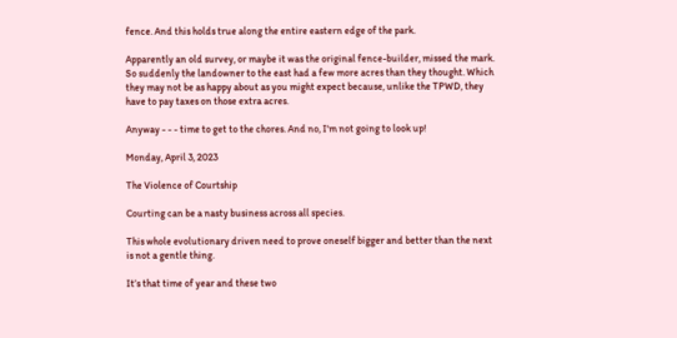fence. And this holds true along the entire eastern edge of the park.

Apparently an old survey, or maybe it was the original fence-builder, missed the mark. So suddenly the landowner to the east had a few more acres than they thought. Which they may not be as happy about as you might expect because, unlike the TPWD, they have to pay taxes on those extra acres.

Anyway - - - time to get to the chores. And no, I'm not going to look up!

Monday, April 3, 2023

The Violence of Courtship

Courting can be a nasty business across all species.

This whole evolutionary driven need to prove oneself bigger and better than the next is not a gentle thing.

It’s that time of year and these two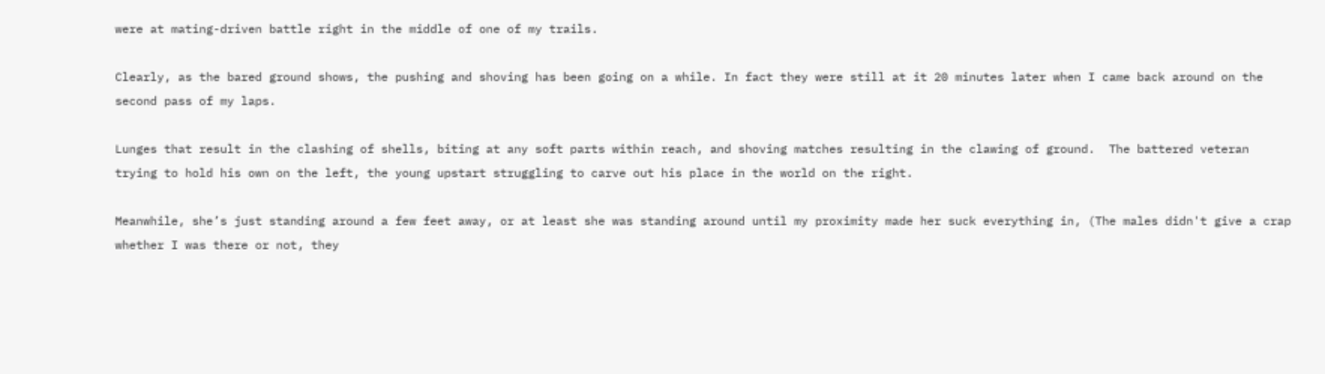were at mating-driven battle right in the middle of one of my trails.

Clearly, as the bared ground shows, the pushing and shoving has been going on a while. In fact they were still at it 20 minutes later when I came back around on the second pass of my laps.

Lunges that result in the clashing of shells, biting at any soft parts within reach, and shoving matches resulting in the clawing of ground.  The battered veteran trying to hold his own on the left, the young upstart struggling to carve out his place in the world on the right.

Meanwhile, she’s just standing around a few feet away, or at least she was standing around until my proximity made her suck everything in, (The males didn't give a crap whether I was there or not, they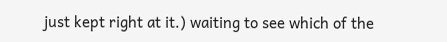just kept right at it.) waiting to see which of the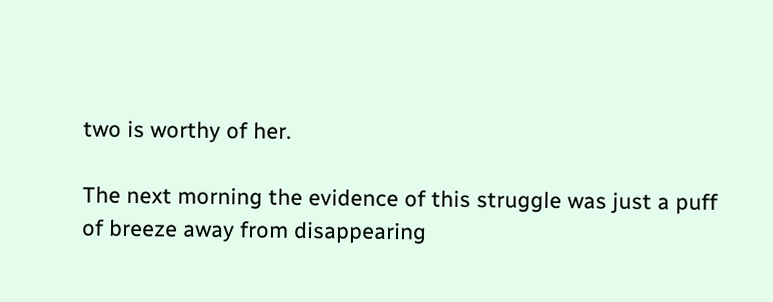two is worthy of her.

The next morning the evidence of this struggle was just a puff of breeze away from disappearing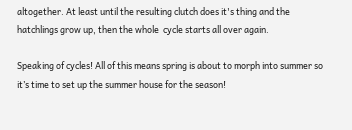altogether. At least until the resulting clutch does it's thing and the hatchlings grow up, then the whole  cycle starts all over again.

Speaking of cycles! All of this means spring is about to morph into summer so it’s time to set up the summer house for the season!